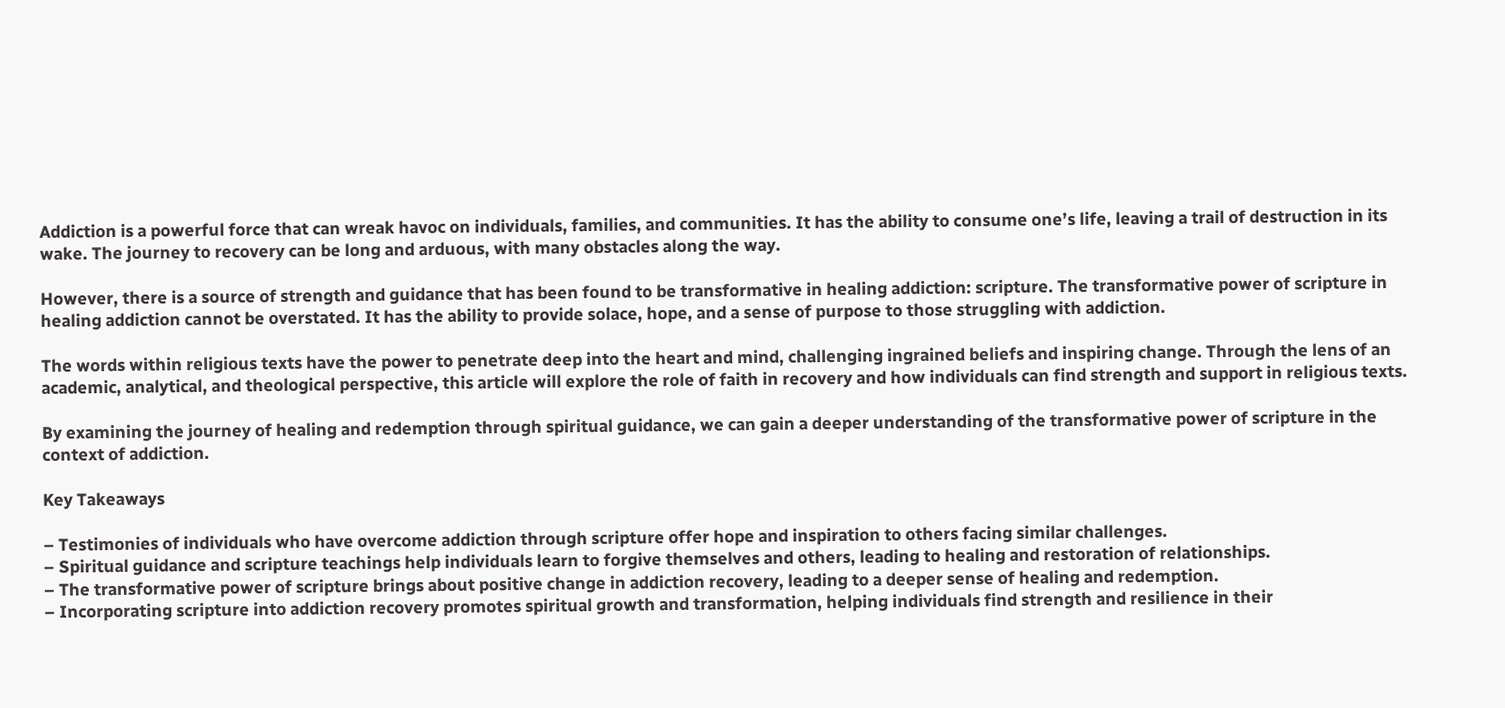Addiction is a powerful force that can wreak havoc on individuals, families, and communities. It has the ability to consume one’s life, leaving a trail of destruction in its wake. The journey to recovery can be long and arduous, with many obstacles along the way.

However, there is a source of strength and guidance that has been found to be transformative in healing addiction: scripture. The transformative power of scripture in healing addiction cannot be overstated. It has the ability to provide solace, hope, and a sense of purpose to those struggling with addiction.

The words within religious texts have the power to penetrate deep into the heart and mind, challenging ingrained beliefs and inspiring change. Through the lens of an academic, analytical, and theological perspective, this article will explore the role of faith in recovery and how individuals can find strength and support in religious texts.

By examining the journey of healing and redemption through spiritual guidance, we can gain a deeper understanding of the transformative power of scripture in the context of addiction.

Key Takeaways

– Testimonies of individuals who have overcome addiction through scripture offer hope and inspiration to others facing similar challenges.
– Spiritual guidance and scripture teachings help individuals learn to forgive themselves and others, leading to healing and restoration of relationships.
– The transformative power of scripture brings about positive change in addiction recovery, leading to a deeper sense of healing and redemption.
– Incorporating scripture into addiction recovery promotes spiritual growth and transformation, helping individuals find strength and resilience in their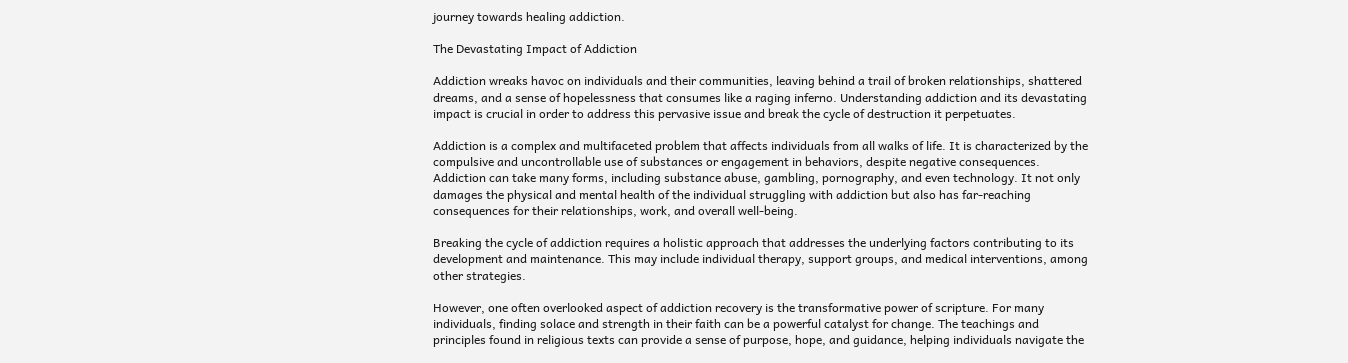journey towards healing addiction.

The Devastating Impact of Addiction

Addiction wreaks havoc on individuals and their communities, leaving behind a trail of broken relationships, shattered dreams, and a sense of hopelessness that consumes like a raging inferno. Understanding addiction and its devastating impact is crucial in order to address this pervasive issue and break the cycle of destruction it perpetuates.

Addiction is a complex and multifaceted problem that affects individuals from all walks of life. It is characterized by the compulsive and uncontrollable use of substances or engagement in behaviors, despite negative consequences. Addiction can take many forms, including substance abuse, gambling, pornography, and even technology. It not only damages the physical and mental health of the individual struggling with addiction but also has far-reaching consequences for their relationships, work, and overall well-being.

Breaking the cycle of addiction requires a holistic approach that addresses the underlying factors contributing to its development and maintenance. This may include individual therapy, support groups, and medical interventions, among other strategies.

However, one often overlooked aspect of addiction recovery is the transformative power of scripture. For many individuals, finding solace and strength in their faith can be a powerful catalyst for change. The teachings and principles found in religious texts can provide a sense of purpose, hope, and guidance, helping individuals navigate the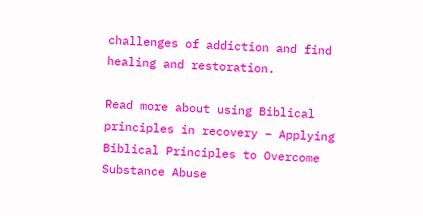challenges of addiction and find healing and restoration.

Read more about using Biblical principles in recovery – Applying Biblical Principles to Overcome Substance Abuse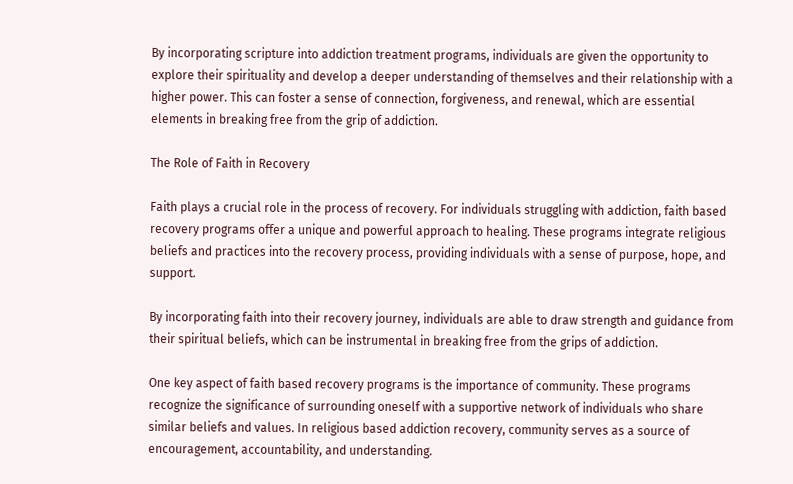By incorporating scripture into addiction treatment programs, individuals are given the opportunity to explore their spirituality and develop a deeper understanding of themselves and their relationship with a higher power. This can foster a sense of connection, forgiveness, and renewal, which are essential elements in breaking free from the grip of addiction.

The Role of Faith in Recovery

Faith plays a crucial role in the process of recovery. For individuals struggling with addiction, faith based recovery programs offer a unique and powerful approach to healing. These programs integrate religious beliefs and practices into the recovery process, providing individuals with a sense of purpose, hope, and support.

By incorporating faith into their recovery journey, individuals are able to draw strength and guidance from their spiritual beliefs, which can be instrumental in breaking free from the grips of addiction.

One key aspect of faith based recovery programs is the importance of community. These programs recognize the significance of surrounding oneself with a supportive network of individuals who share similar beliefs and values. In religious based addiction recovery, community serves as a source of encouragement, accountability, and understanding.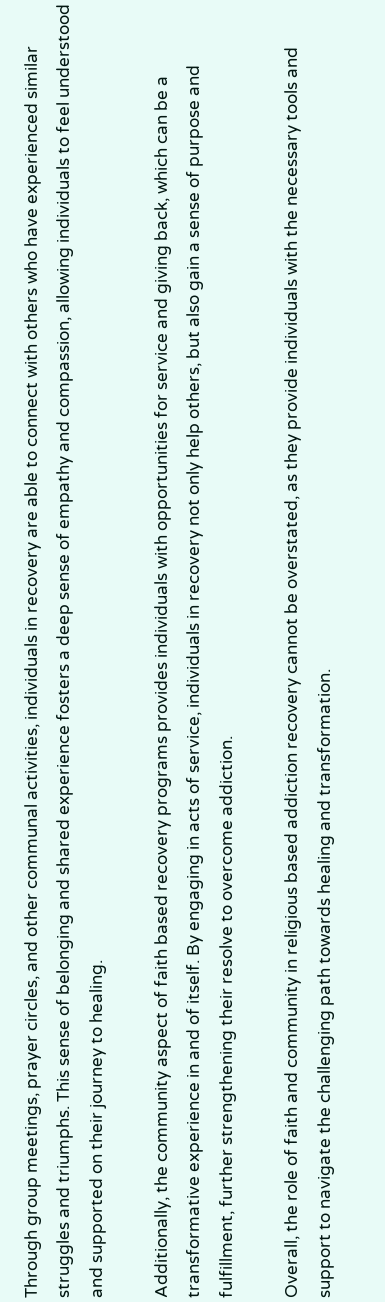Through group meetings, prayer circles, and other communal activities, individuals in recovery are able to connect with others who have experienced similar struggles and triumphs. This sense of belonging and shared experience fosters a deep sense of empathy and compassion, allowing individuals to feel understood and supported on their journey to healing.

Additionally, the community aspect of faith based recovery programs provides individuals with opportunities for service and giving back, which can be a transformative experience in and of itself. By engaging in acts of service, individuals in recovery not only help others, but also gain a sense of purpose and fulfillment, further strengthening their resolve to overcome addiction.

Overall, the role of faith and community in religious based addiction recovery cannot be overstated, as they provide individuals with the necessary tools and support to navigate the challenging path towards healing and transformation.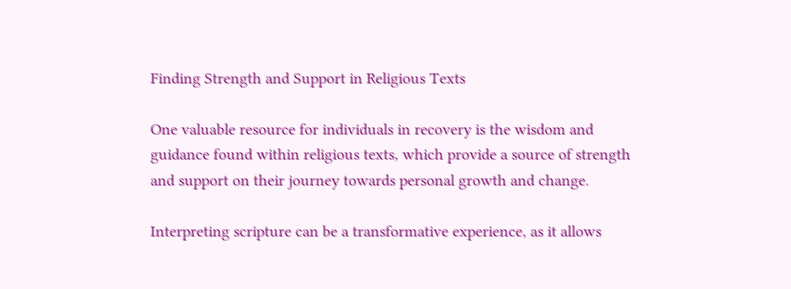Finding Strength and Support in Religious Texts

One valuable resource for individuals in recovery is the wisdom and guidance found within religious texts, which provide a source of strength and support on their journey towards personal growth and change.

Interpreting scripture can be a transformative experience, as it allows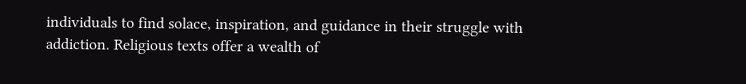individuals to find solace, inspiration, and guidance in their struggle with addiction. Religious texts offer a wealth of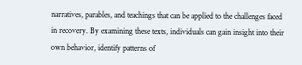narratives, parables, and teachings that can be applied to the challenges faced in recovery. By examining these texts, individuals can gain insight into their own behavior, identify patterns of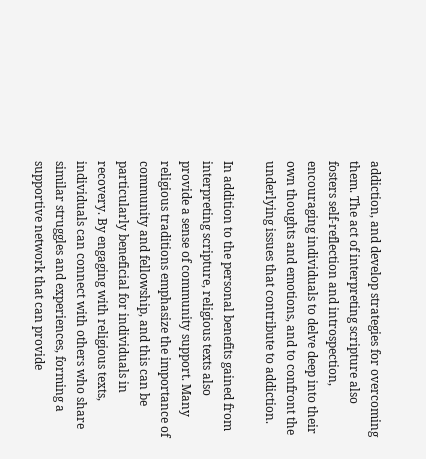addiction, and develop strategies for overcoming them. The act of interpreting scripture also fosters self-reflection and introspection, encouraging individuals to delve deep into their own thoughts and emotions, and to confront the underlying issues that contribute to addiction.

In addition to the personal benefits gained from interpreting scripture, religious texts also provide a sense of community support. Many religious traditions emphasize the importance of community and fellowship, and this can be particularly beneficial for individuals in recovery. By engaging with religious texts, individuals can connect with others who share similar struggles and experiences, forming a supportive network that can provide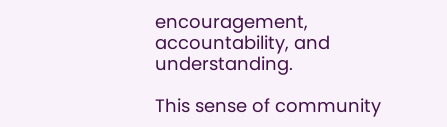encouragement, accountability, and understanding.

This sense of community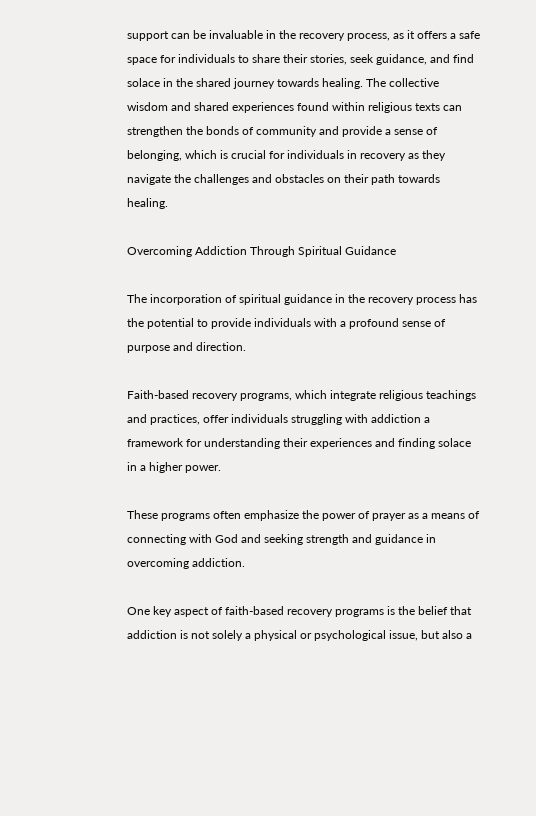support can be invaluable in the recovery process, as it offers a safe space for individuals to share their stories, seek guidance, and find solace in the shared journey towards healing. The collective wisdom and shared experiences found within religious texts can strengthen the bonds of community and provide a sense of belonging, which is crucial for individuals in recovery as they navigate the challenges and obstacles on their path towards healing.

Overcoming Addiction Through Spiritual Guidance

The incorporation of spiritual guidance in the recovery process has the potential to provide individuals with a profound sense of purpose and direction.

Faith-based recovery programs, which integrate religious teachings and practices, offer individuals struggling with addiction a framework for understanding their experiences and finding solace in a higher power.

These programs often emphasize the power of prayer as a means of connecting with God and seeking strength and guidance in overcoming addiction.

One key aspect of faith-based recovery programs is the belief that addiction is not solely a physical or psychological issue, but also a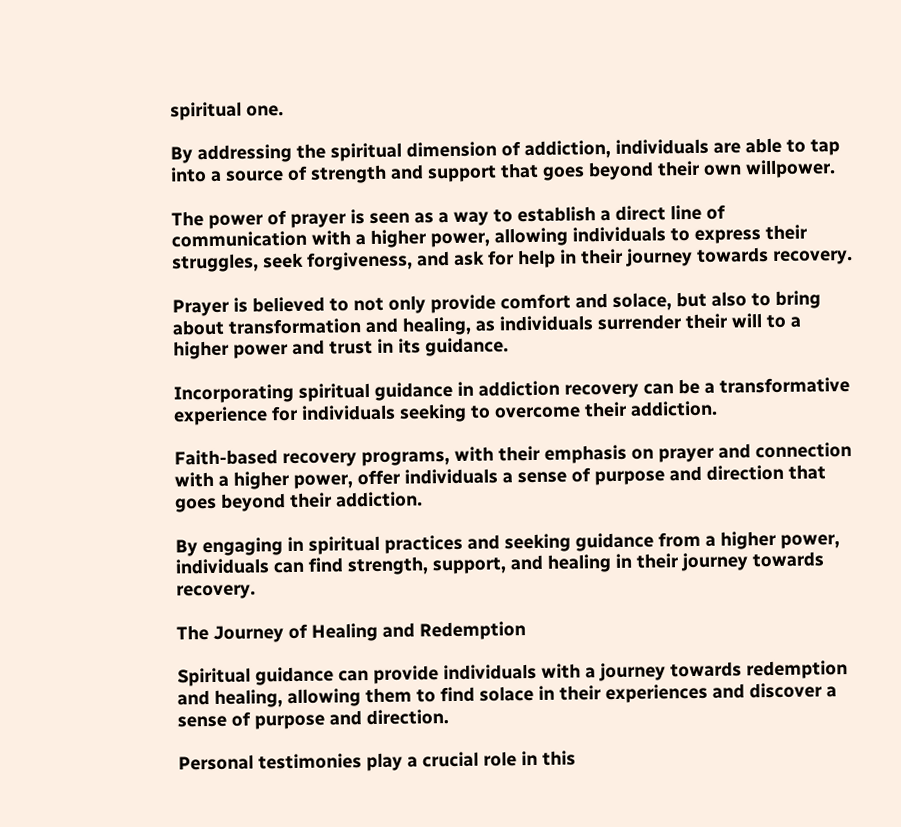spiritual one.

By addressing the spiritual dimension of addiction, individuals are able to tap into a source of strength and support that goes beyond their own willpower.

The power of prayer is seen as a way to establish a direct line of communication with a higher power, allowing individuals to express their struggles, seek forgiveness, and ask for help in their journey towards recovery.

Prayer is believed to not only provide comfort and solace, but also to bring about transformation and healing, as individuals surrender their will to a higher power and trust in its guidance.

Incorporating spiritual guidance in addiction recovery can be a transformative experience for individuals seeking to overcome their addiction.

Faith-based recovery programs, with their emphasis on prayer and connection with a higher power, offer individuals a sense of purpose and direction that goes beyond their addiction.

By engaging in spiritual practices and seeking guidance from a higher power, individuals can find strength, support, and healing in their journey towards recovery.

The Journey of Healing and Redemption

Spiritual guidance can provide individuals with a journey towards redemption and healing, allowing them to find solace in their experiences and discover a sense of purpose and direction.

Personal testimonies play a crucial role in this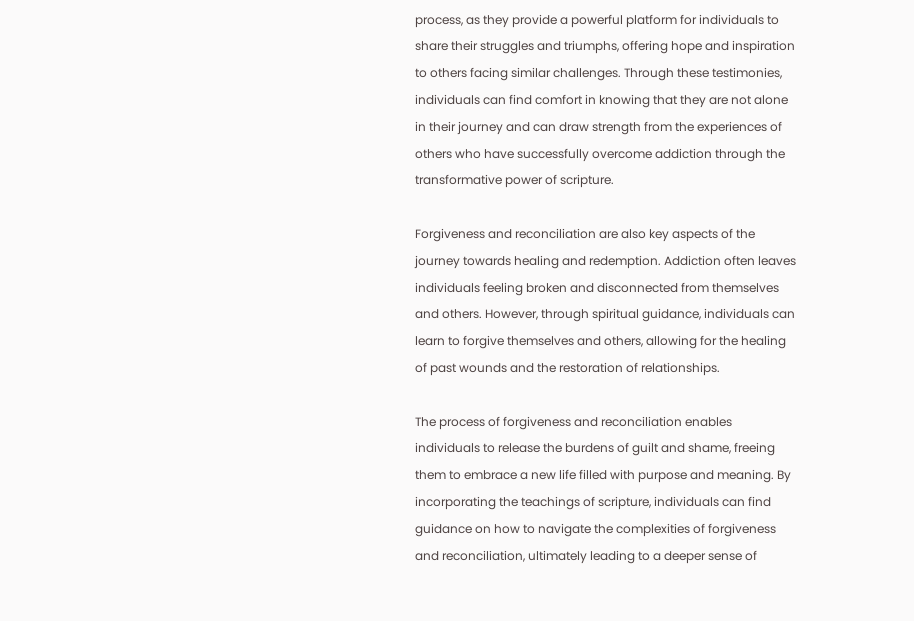process, as they provide a powerful platform for individuals to share their struggles and triumphs, offering hope and inspiration to others facing similar challenges. Through these testimonies, individuals can find comfort in knowing that they are not alone in their journey and can draw strength from the experiences of others who have successfully overcome addiction through the transformative power of scripture.

Forgiveness and reconciliation are also key aspects of the journey towards healing and redemption. Addiction often leaves individuals feeling broken and disconnected from themselves and others. However, through spiritual guidance, individuals can learn to forgive themselves and others, allowing for the healing of past wounds and the restoration of relationships.

The process of forgiveness and reconciliation enables individuals to release the burdens of guilt and shame, freeing them to embrace a new life filled with purpose and meaning. By incorporating the teachings of scripture, individuals can find guidance on how to navigate the complexities of forgiveness and reconciliation, ultimately leading to a deeper sense of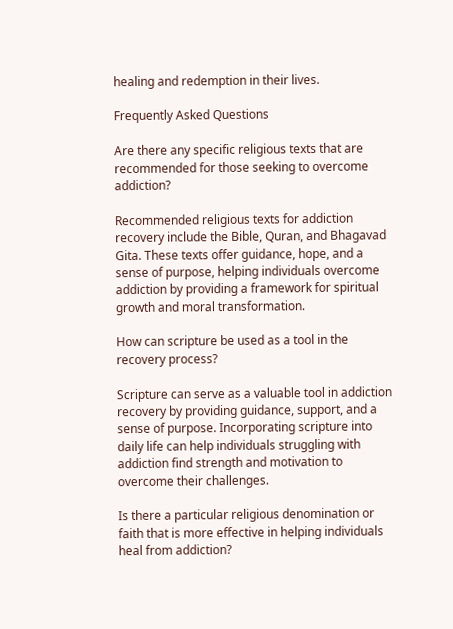healing and redemption in their lives.

Frequently Asked Questions

Are there any specific religious texts that are recommended for those seeking to overcome addiction?

Recommended religious texts for addiction recovery include the Bible, Quran, and Bhagavad Gita. These texts offer guidance, hope, and a sense of purpose, helping individuals overcome addiction by providing a framework for spiritual growth and moral transformation.

How can scripture be used as a tool in the recovery process?

Scripture can serve as a valuable tool in addiction recovery by providing guidance, support, and a sense of purpose. Incorporating scripture into daily life can help individuals struggling with addiction find strength and motivation to overcome their challenges.

Is there a particular religious denomination or faith that is more effective in helping individuals heal from addiction?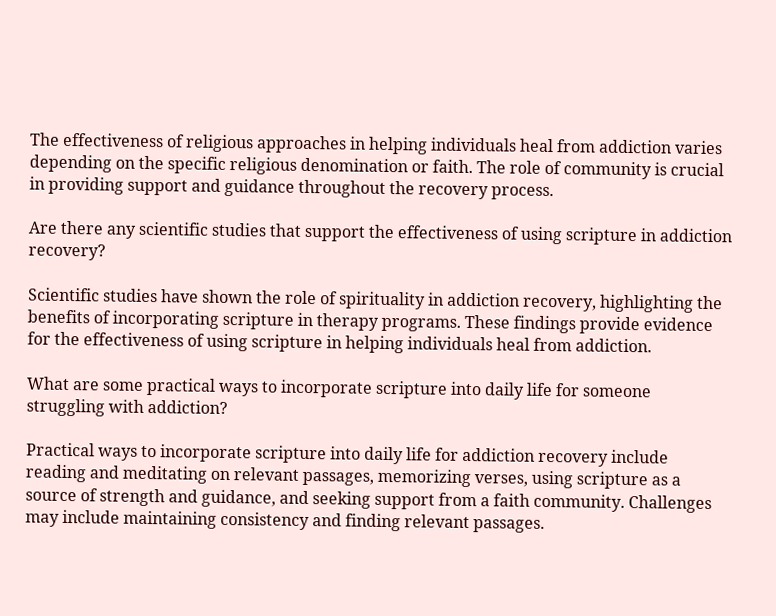The effectiveness of religious approaches in helping individuals heal from addiction varies depending on the specific religious denomination or faith. The role of community is crucial in providing support and guidance throughout the recovery process.

Are there any scientific studies that support the effectiveness of using scripture in addiction recovery?

Scientific studies have shown the role of spirituality in addiction recovery, highlighting the benefits of incorporating scripture in therapy programs. These findings provide evidence for the effectiveness of using scripture in helping individuals heal from addiction.

What are some practical ways to incorporate scripture into daily life for someone struggling with addiction?

Practical ways to incorporate scripture into daily life for addiction recovery include reading and meditating on relevant passages, memorizing verses, using scripture as a source of strength and guidance, and seeking support from a faith community. Challenges may include maintaining consistency and finding relevant passages.